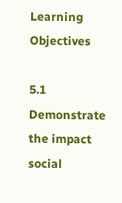Learning Objectives

5.1 Demonstrate the impact social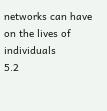networks can have on the lives of individuals
5.2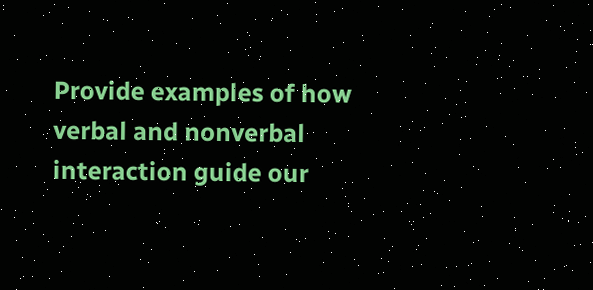Provide examples of how verbal and nonverbal interaction guide our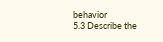behavior
5.3 Describe the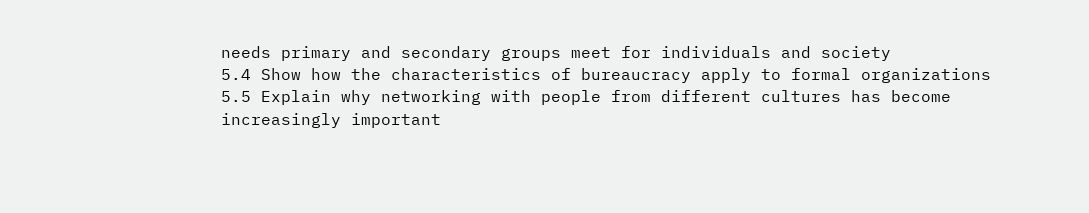needs primary and secondary groups meet for individuals and society
5.4 Show how the characteristics of bureaucracy apply to formal organizations
5.5 Explain why networking with people from different cultures has become increasingly important